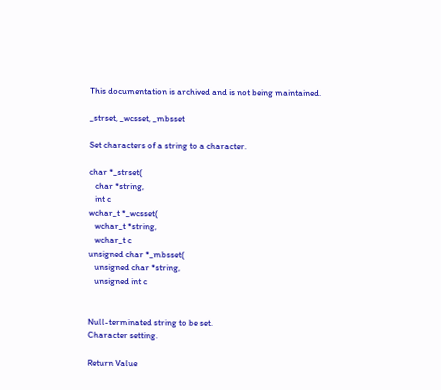This documentation is archived and is not being maintained.

_strset, _wcsset, _mbsset

Set characters of a string to a character.

char *_strset(
   char *string,
   int c
wchar_t *_wcsset(
   wchar_t *string,
   wchar_t c
unsigned char *_mbsset(
   unsigned char *string,
   unsigned int c


Null-terminated string to be set.
Character setting.

Return Value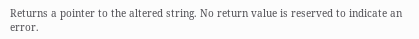Returns a pointer to the altered string. No return value is reserved to indicate an error.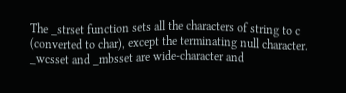The _strset function sets all the characters of string to c (converted to char), except the terminating null character. _wcsset and _mbsset are wide-character and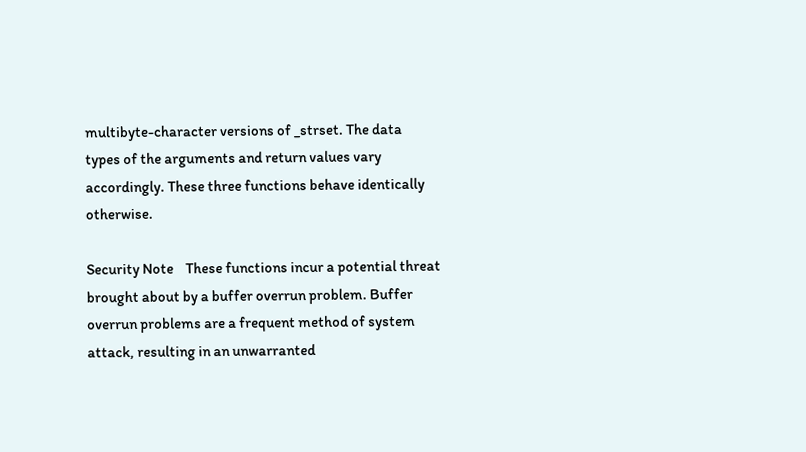multibyte-character versions of _strset. The data types of the arguments and return values vary accordingly. These three functions behave identically otherwise.

Security Note    These functions incur a potential threat brought about by a buffer overrun problem. Buffer overrun problems are a frequent method of system attack, resulting in an unwarranted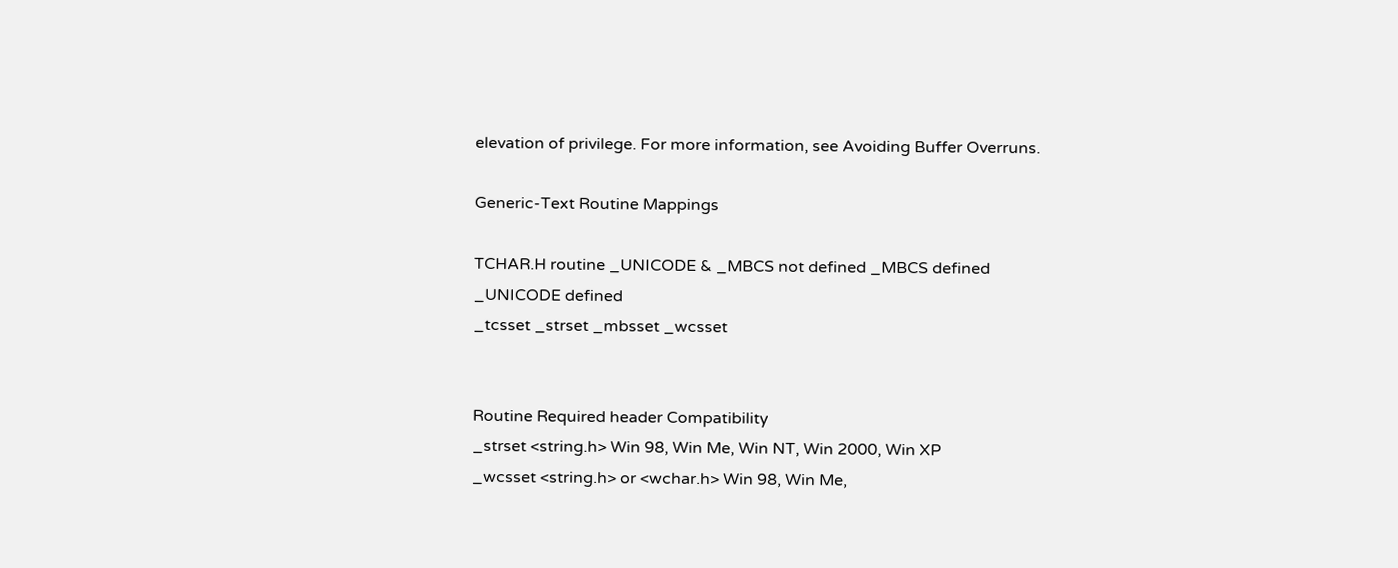elevation of privilege. For more information, see Avoiding Buffer Overruns.

Generic-Text Routine Mappings

TCHAR.H routine _UNICODE & _MBCS not defined _MBCS defined _UNICODE defined
_tcsset _strset _mbsset _wcsset


Routine Required header Compatibility
_strset <string.h> Win 98, Win Me, Win NT, Win 2000, Win XP
_wcsset <string.h> or <wchar.h> Win 98, Win Me,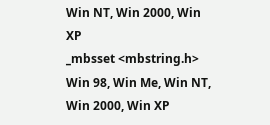Win NT, Win 2000, Win XP
_mbsset <mbstring.h> Win 98, Win Me, Win NT, Win 2000, Win XP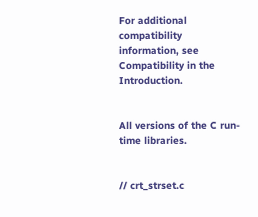For additional compatibility information, see Compatibility in the Introduction.


All versions of the C run-time libraries.


// crt_strset.c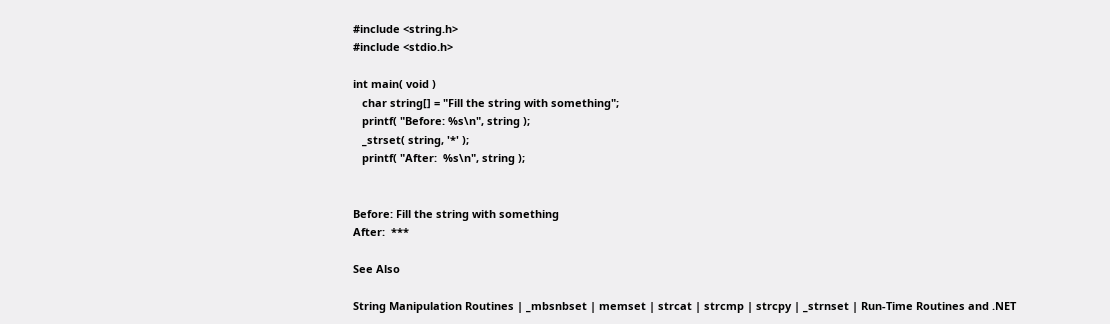#include <string.h>
#include <stdio.h>

int main( void )
   char string[] = "Fill the string with something";
   printf( "Before: %s\n", string );
   _strset( string, '*' );
   printf( "After:  %s\n", string );


Before: Fill the string with something
After:  ***

See Also

String Manipulation Routines | _mbsnbset | memset | strcat | strcmp | strcpy | _strnset | Run-Time Routines and .NET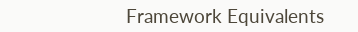Framework Equivalents